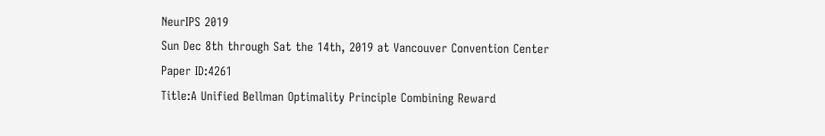NeurIPS 2019
Sun Dec 8th through Sat the 14th, 2019 at Vancouver Convention Center
Paper ID:4261
Title:A Unified Bellman Optimality Principle Combining Reward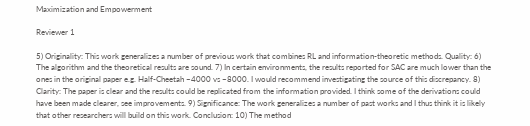Maximization and Empowerment

Reviewer 1

5) Originality: This work generalizes a number of previous work that combines RL and information-theoretic methods. Quality: 6) The algorithm and the theoretical results are sound. 7) In certain environments, the results reported for SAC are much lower than the ones in the original paper e.g. Half-Cheetah ~4000 vs ~8000. I would recommend investigating the source of this discrepancy. 8) Clarity: The paper is clear and the results could be replicated from the information provided. I think some of the derivations could have been made clearer, see improvements. 9) Significance: The work generalizes a number of past works and I thus think it is likely that other researchers will build on this work. Conclusion: 10) The method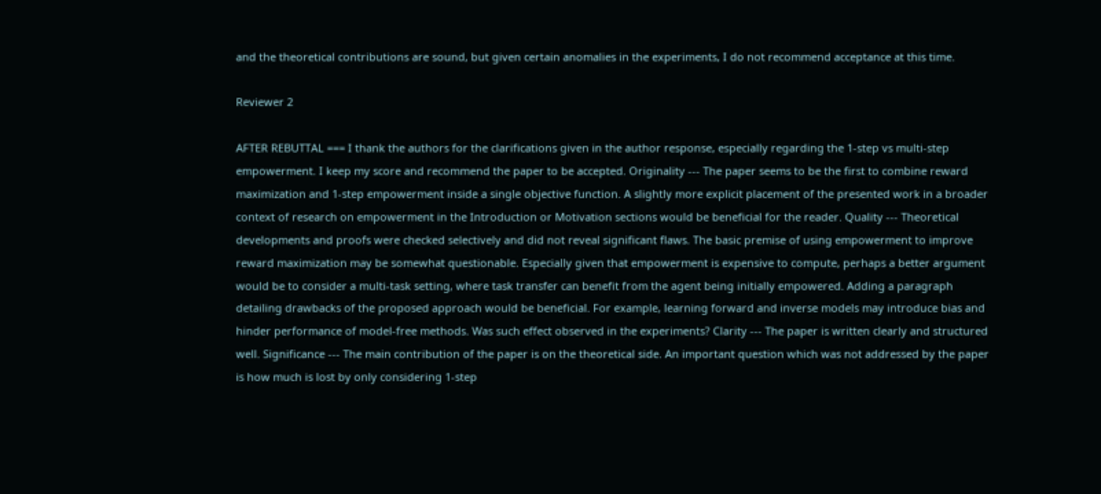and the theoretical contributions are sound, but given certain anomalies in the experiments, I do not recommend acceptance at this time.

Reviewer 2

AFTER REBUTTAL === I thank the authors for the clarifications given in the author response, especially regarding the 1-step vs multi-step empowerment. I keep my score and recommend the paper to be accepted. Originality --- The paper seems to be the first to combine reward maximization and 1-step empowerment inside a single objective function. A slightly more explicit placement of the presented work in a broader context of research on empowerment in the Introduction or Motivation sections would be beneficial for the reader. Quality --- Theoretical developments and proofs were checked selectively and did not reveal significant flaws. The basic premise of using empowerment to improve reward maximization may be somewhat questionable. Especially given that empowerment is expensive to compute, perhaps a better argument would be to consider a multi-task setting, where task transfer can benefit from the agent being initially empowered. Adding a paragraph detailing drawbacks of the proposed approach would be beneficial. For example, learning forward and inverse models may introduce bias and hinder performance of model-free methods. Was such effect observed in the experiments? Clarity --- The paper is written clearly and structured well. Significance --- The main contribution of the paper is on the theoretical side. An important question which was not addressed by the paper is how much is lost by only considering 1-step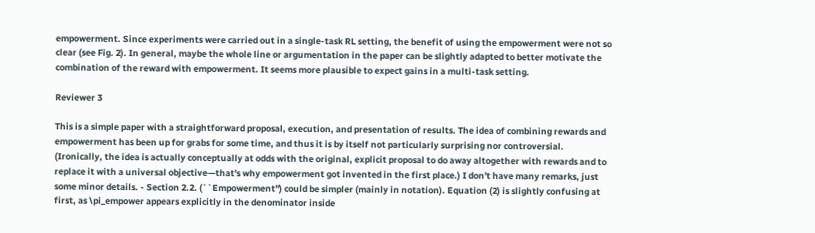empowerment. Since experiments were carried out in a single-task RL setting, the benefit of using the empowerment were not so clear (see Fig. 2). In general, maybe the whole line or argumentation in the paper can be slightly adapted to better motivate the combination of the reward with empowerment. It seems more plausible to expect gains in a multi-task setting.

Reviewer 3

This is a simple paper with a straightforward proposal, execution, and presentation of results. The idea of combining rewards and empowerment has been up for grabs for some time, and thus it is by itself not particularly surprising nor controversial. (Ironically, the idea is actually conceptually at odds with the original, explicit proposal to do away altogether with rewards and to replace it with a universal objective—that's why empowerment got invented in the first place.) I don't have many remarks, just some minor details. - Section 2.2. (``Empowerment'') could be simpler (mainly in notation). Equation (2) is slightly confusing at first, as \pi_empower appears explicitly in the denominator inside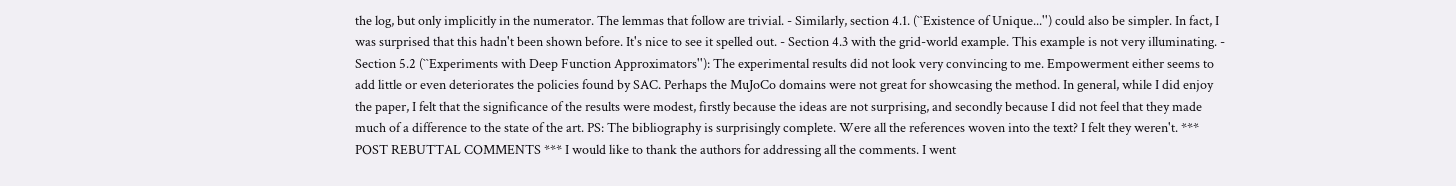the log, but only implicitly in the numerator. The lemmas that follow are trivial. - Similarly, section 4.1. (``Existence of Unique...'') could also be simpler. In fact, I was surprised that this hadn't been shown before. It's nice to see it spelled out. - Section 4.3 with the grid-world example. This example is not very illuminating. - Section 5.2 (``Experiments with Deep Function Approximators''): The experimental results did not look very convincing to me. Empowerment either seems to add little or even deteriorates the policies found by SAC. Perhaps the MuJoCo domains were not great for showcasing the method. In general, while I did enjoy the paper, I felt that the significance of the results were modest, firstly because the ideas are not surprising, and secondly because I did not feel that they made much of a difference to the state of the art. PS: The bibliography is surprisingly complete. Were all the references woven into the text? I felt they weren't. *** POST REBUTTAL COMMENTS *** I would like to thank the authors for addressing all the comments. I went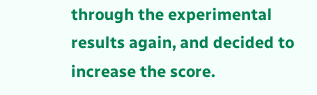through the experimental results again, and decided to increase the score.